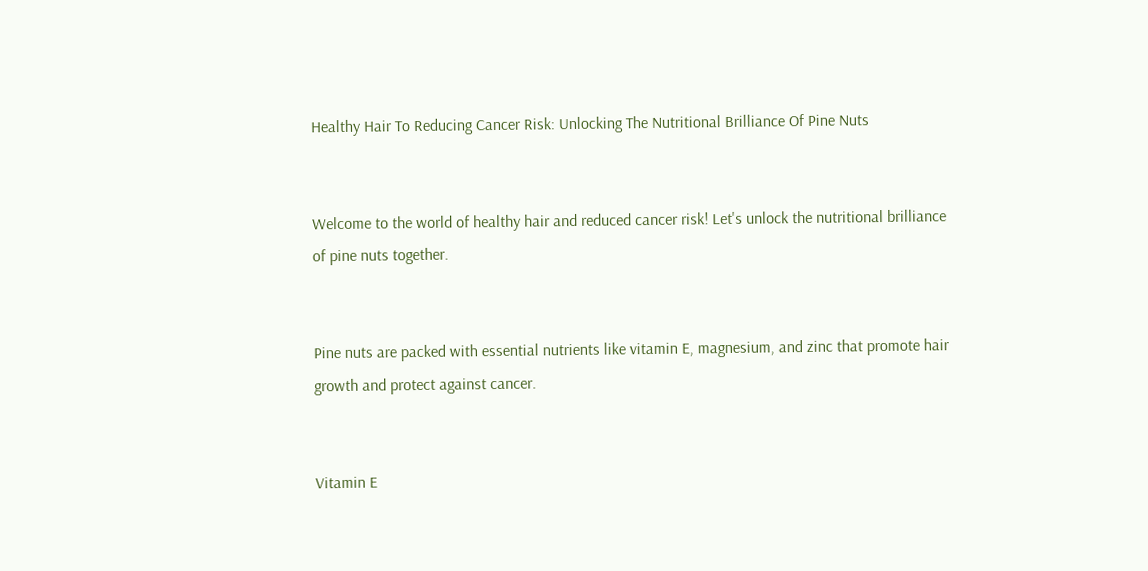Healthy Hair To Reducing Cancer Risk: Unlocking The Nutritional Brilliance Of Pine Nuts


Welcome to the world of healthy hair and reduced cancer risk! Let's unlock the nutritional brilliance of pine nuts together.


Pine nuts are packed with essential nutrients like vitamin E, magnesium, and zinc that promote hair growth and protect against cancer.


Vitamin E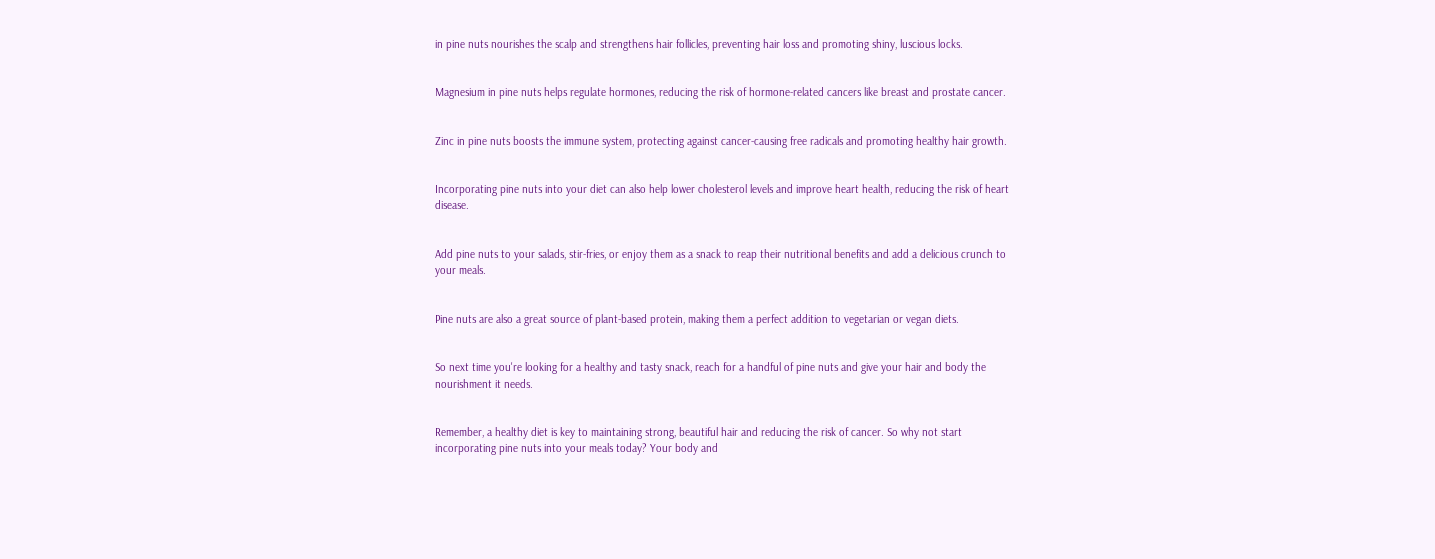in pine nuts nourishes the scalp and strengthens hair follicles, preventing hair loss and promoting shiny, luscious locks.


Magnesium in pine nuts helps regulate hormones, reducing the risk of hormone-related cancers like breast and prostate cancer.


Zinc in pine nuts boosts the immune system, protecting against cancer-causing free radicals and promoting healthy hair growth.


Incorporating pine nuts into your diet can also help lower cholesterol levels and improve heart health, reducing the risk of heart disease.


Add pine nuts to your salads, stir-fries, or enjoy them as a snack to reap their nutritional benefits and add a delicious crunch to your meals.


Pine nuts are also a great source of plant-based protein, making them a perfect addition to vegetarian or vegan diets.


So next time you're looking for a healthy and tasty snack, reach for a handful of pine nuts and give your hair and body the nourishment it needs.


Remember, a healthy diet is key to maintaining strong, beautiful hair and reducing the risk of cancer. So why not start incorporating pine nuts into your meals today? Your body and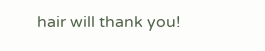hair will thank you!